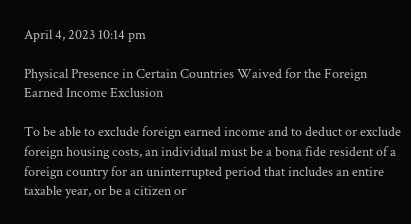April 4, 2023 10:14 pm

Physical Presence in Certain Countries Waived for the Foreign Earned Income Exclusion

To be able to exclude foreign earned income and to deduct or exclude foreign housing costs, an individual must be a bona fide resident of a foreign country for an uninterrupted period that includes an entire taxable year, or be a citizen or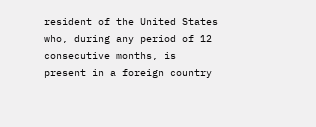resident of the United States who, during any period of 12 consecutive months, is present in a foreign country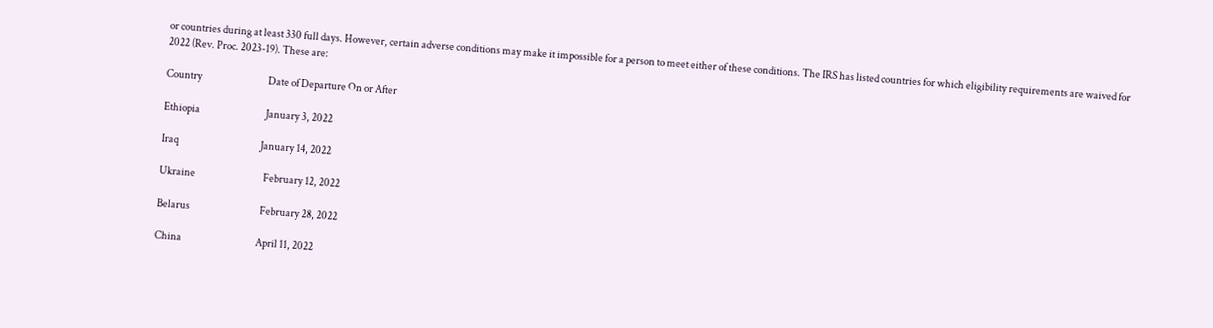or countries during at least 330 full days. However, certain adverse conditions may make it impossible for a person to meet either of these conditions. The IRS has listed countries for which eligibility requirements are waived for 2022 (Rev. Proc. 2023-19). These are:

Country                                 Date of Departure On or After

Ethiopia                                 January 3, 2022

Iraq                                         January 14, 2022

Ukraine                                  February 12, 2022

Belarus                                   February 28, 2022

China                                     April 11, 2022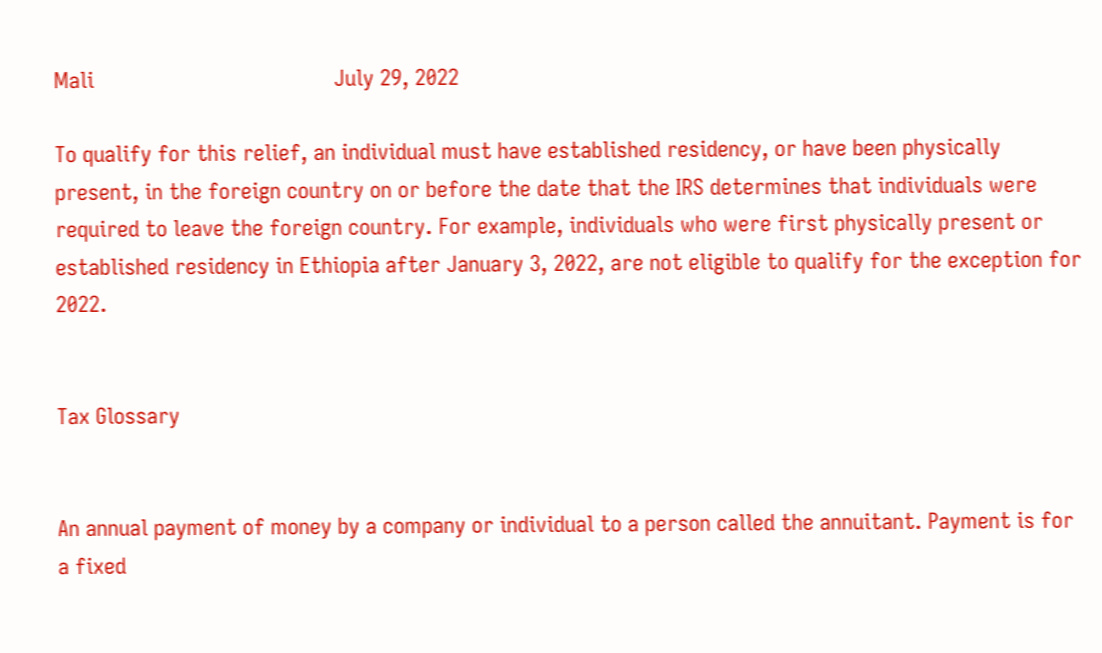Mali                                        July 29, 2022

To qualify for this relief, an individual must have established residency, or have been physically present, in the foreign country on or before the date that the IRS determines that individuals were required to leave the foreign country. For example, individuals who were first physically present or established residency in Ethiopia after January 3, 2022, are not eligible to qualify for the exception for 2022.


Tax Glossary


An annual payment of money by a company or individual to a person called the annuitant. Payment is for a fixed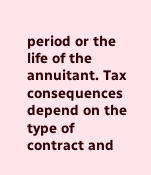period or the life of the annuitant. Tax consequences depend on the type of contract and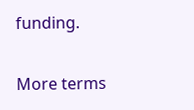funding.

More terms